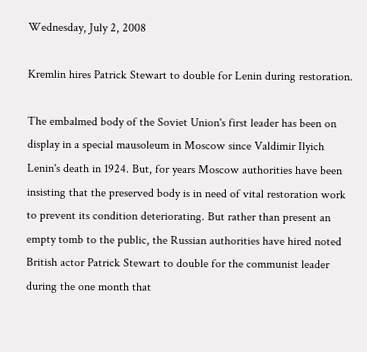Wednesday, July 2, 2008

Kremlin hires Patrick Stewart to double for Lenin during restoration.

The embalmed body of the Soviet Union's first leader has been on display in a special mausoleum in Moscow since Valdimir Ilyich Lenin's death in 1924. But, for years Moscow authorities have been insisting that the preserved body is in need of vital restoration work to prevent its condition deteriorating. But rather than present an empty tomb to the public, the Russian authorities have hired noted British actor Patrick Stewart to double for the communist leader during the one month that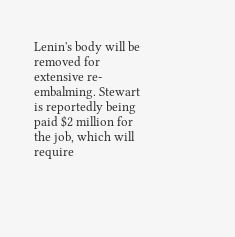Lenin's body will be removed for extensive re-embalming. Stewart is reportedly being paid $2 million for the job, which will require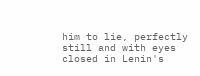him to lie, perfectly still and with eyes closed in Lenin's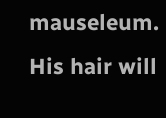mauseleum. His hair will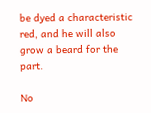be dyed a characteristic red, and he will also grow a beard for the part.

No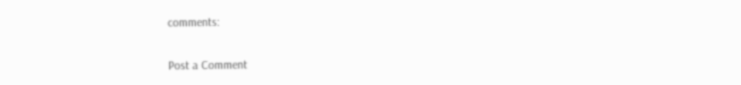comments:

Post a Comment